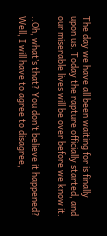The day we have all been waiting for is finally upon us. Today the rapture officially started, and our miserable lives will be over before we know it.

..Oh, what’s that? You don’t believe it happened? Well, I will have to agree to disagree,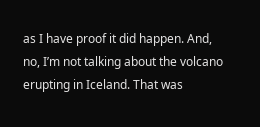as I have proof it did happen. And, no, I’m not talking about the volcano erupting in Iceland. That was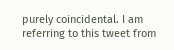purely coincidental. I am referring to this tweet from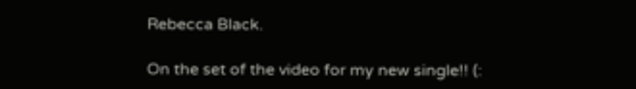Rebecca Black.

On the set of the video for my new single!! (: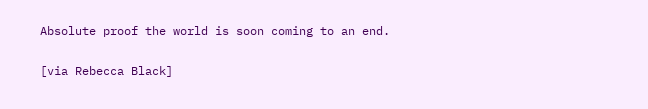Absolute proof the world is soon coming to an end.

[via Rebecca Black]